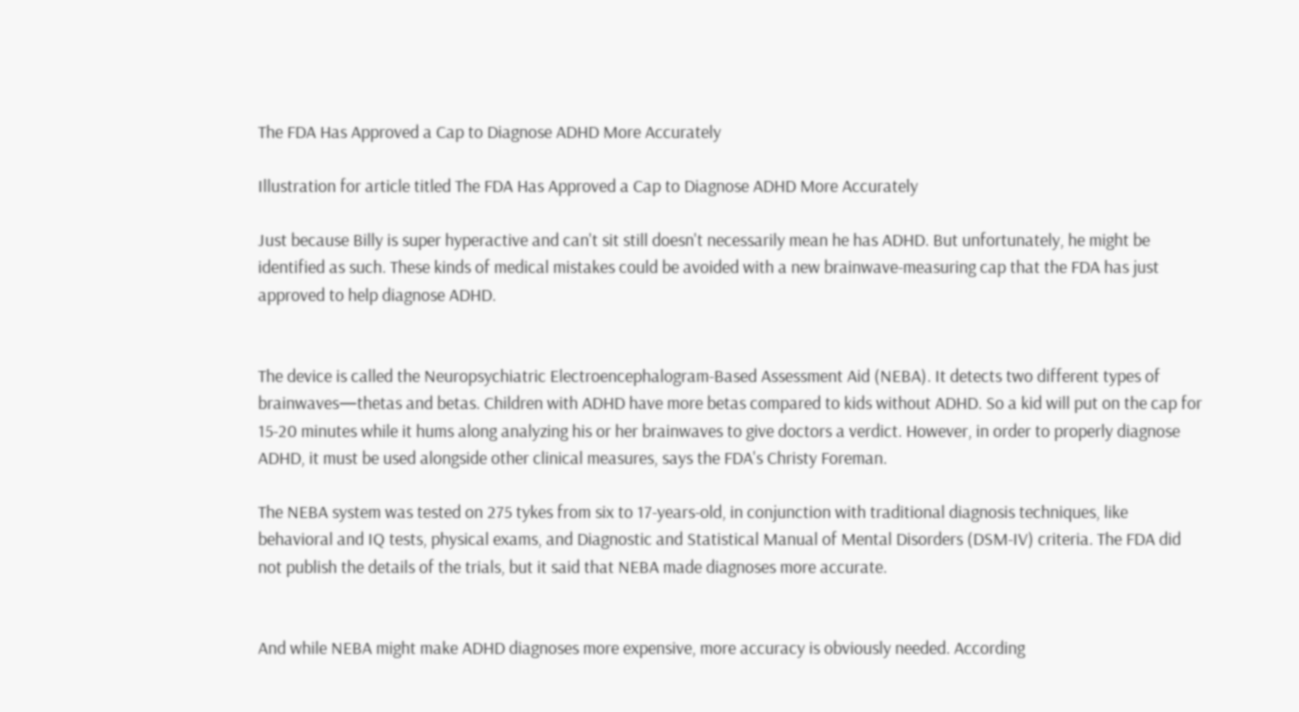The FDA Has Approved a Cap to Diagnose ADHD More Accurately

Illustration for article titled The FDA Has Approved a Cap to Diagnose ADHD More Accurately

Just because Billy is super hyperactive and can't sit still doesn't necessarily mean he has ADHD. But unfortunately, he might be identified as such. These kinds of medical mistakes could be avoided with a new brainwave-measuring cap that the FDA has just approved to help diagnose ADHD.


The device is called the Neuropsychiatric Electroencephalogram-Based Assessment Aid (NEBA). It detects two different types of brainwaves—thetas and betas. Children with ADHD have more betas compared to kids without ADHD. So a kid will put on the cap for 15-20 minutes while it hums along analyzing his or her brainwaves to give doctors a verdict. However, in order to properly diagnose ADHD, it must be used alongside other clinical measures, says the FDA's Christy Foreman.

The NEBA system was tested on 275 tykes from six to 17-years-old, in conjunction with traditional diagnosis techniques, like behavioral and IQ tests, physical exams, and Diagnostic and Statistical Manual of Mental Disorders (DSM-IV) criteria. The FDA did not publish the details of the trials, but it said that NEBA made diagnoses more accurate.


And while NEBA might make ADHD diagnoses more expensive, more accuracy is obviously needed. According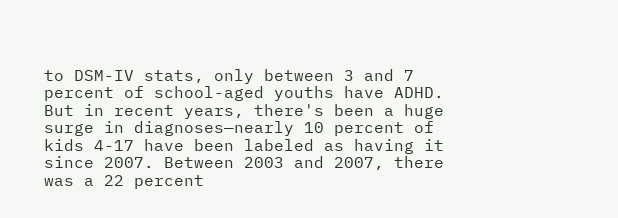to DSM-IV stats, only between 3 and 7 percent of school-aged youths have ADHD. But in recent years, there's been a huge surge in diagnoses—nearly 10 percent of kids 4-17 have been labeled as having it since 2007. Between 2003 and 2007, there was a 22 percent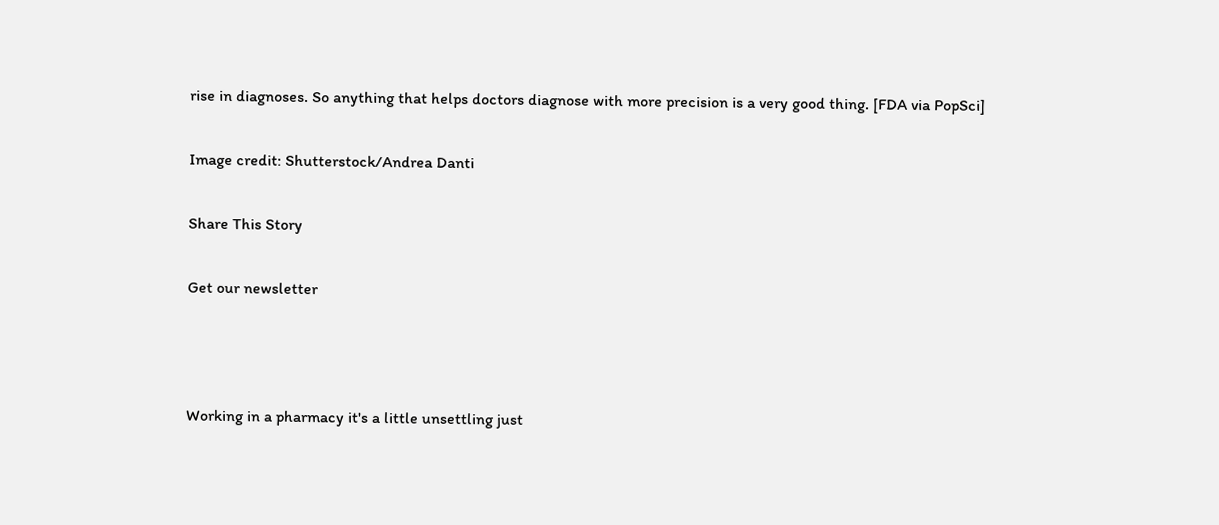rise in diagnoses. So anything that helps doctors diagnose with more precision is a very good thing. [FDA via PopSci]

Image credit: Shutterstock/Andrea Danti

Share This Story

Get our newsletter



Working in a pharmacy it's a little unsettling just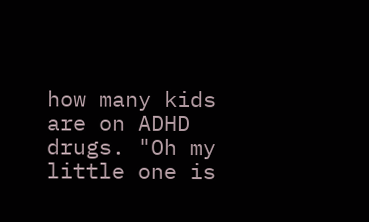how many kids are on ADHD drugs. "Oh my little one is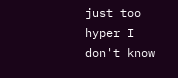just too hyper I don't know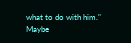what to do with him." Maybe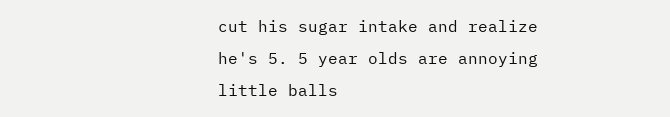cut his sugar intake and realize he's 5. 5 year olds are annoying little balls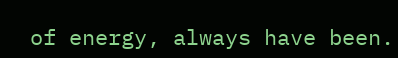of energy, always have been.